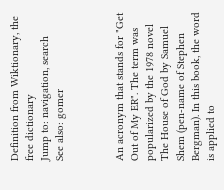Definition from Wiktionary, the free dictionary
Jump to: navigation, search
See also: gomer



An acronym that stands for "Get Out of My ER". The term was popularized by the 1978 novel The House of God by Samuel Shem (pen-name of Stephen Bergman). In this book, the word is applied to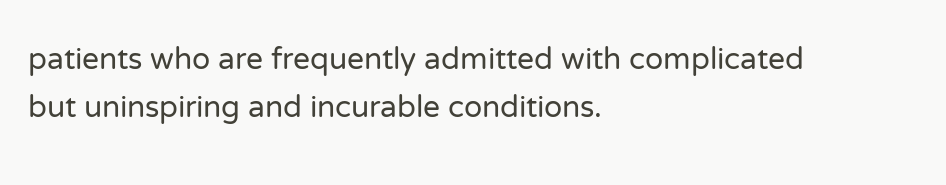patients who are frequently admitted with complicated but uninspiring and incurable conditions.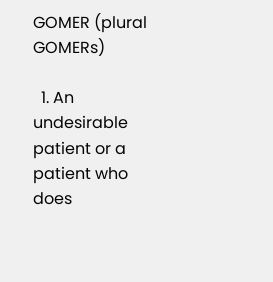GOMER (plural GOMERs)

  1. An undesirable patient or a patient who does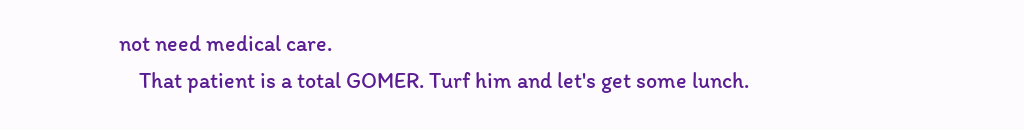not need medical care.
    That patient is a total GOMER. Turf him and let's get some lunch.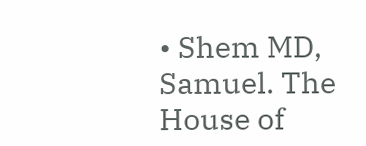• Shem MD, Samuel. The House of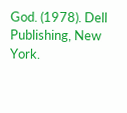God. (1978). Dell Publishing, New York.